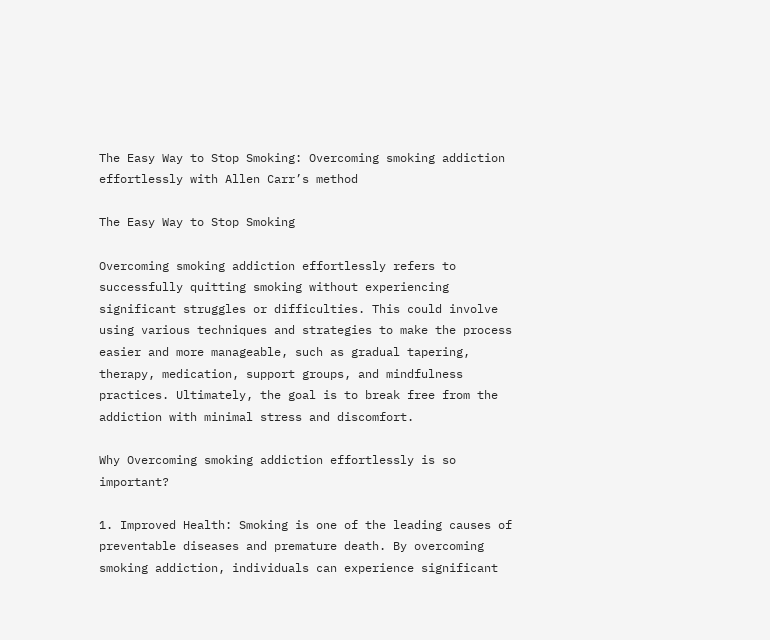The Easy Way to Stop Smoking: Overcoming smoking addiction effortlessly with Allen Carr’s method

The Easy Way to Stop Smoking

Overcoming smoking addiction effortlessly refers to successfully quitting smoking without experiencing significant struggles or difficulties. This could involve using various techniques and strategies to make the process easier and more manageable, such as gradual tapering, therapy, medication, support groups, and mindfulness practices. Ultimately, the goal is to break free from the addiction with minimal stress and discomfort.

Why Overcoming smoking addiction effortlessly is so important?

1. Improved Health: Smoking is one of the leading causes of preventable diseases and premature death. By overcoming smoking addiction, individuals can experience significant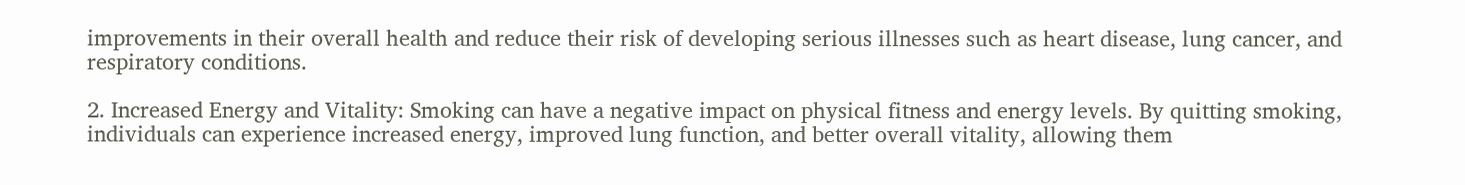improvements in their overall health and reduce their risk of developing serious illnesses such as heart disease, lung cancer, and respiratory conditions.

2. Increased Energy and Vitality: Smoking can have a negative impact on physical fitness and energy levels. By quitting smoking, individuals can experience increased energy, improved lung function, and better overall vitality, allowing them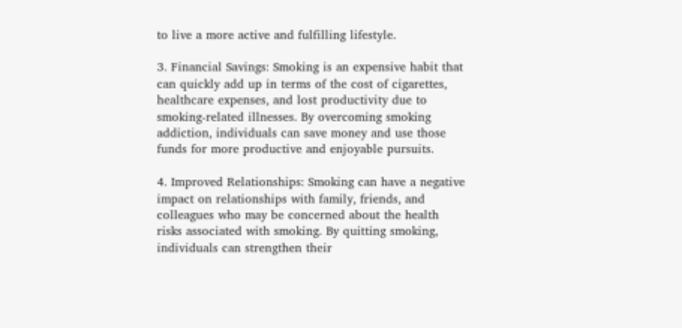to live a more active and fulfilling lifestyle.

3. Financial Savings: Smoking is an expensive habit that can quickly add up in terms of the cost of cigarettes, healthcare expenses, and lost productivity due to smoking-related illnesses. By overcoming smoking addiction, individuals can save money and use those funds for more productive and enjoyable pursuits.

4. Improved Relationships: Smoking can have a negative impact on relationships with family, friends, and colleagues who may be concerned about the health risks associated with smoking. By quitting smoking, individuals can strengthen their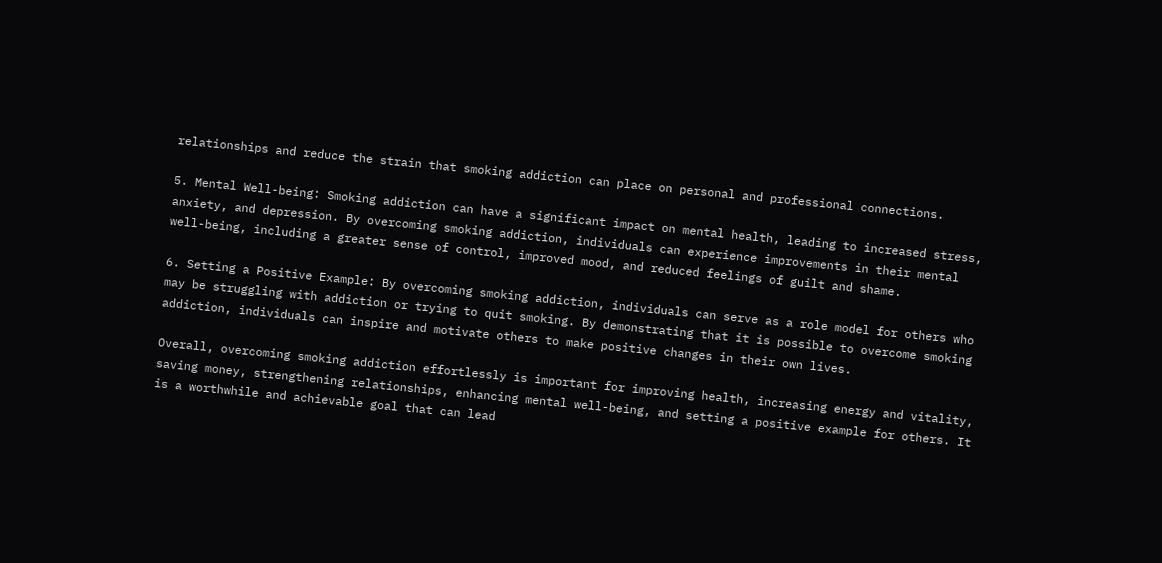relationships and reduce the strain that smoking addiction can place on personal and professional connections.

5. Mental Well-being: Smoking addiction can have a significant impact on mental health, leading to increased stress, anxiety, and depression. By overcoming smoking addiction, individuals can experience improvements in their mental well-being, including a greater sense of control, improved mood, and reduced feelings of guilt and shame.

6. Setting a Positive Example: By overcoming smoking addiction, individuals can serve as a role model for others who may be struggling with addiction or trying to quit smoking. By demonstrating that it is possible to overcome smoking addiction, individuals can inspire and motivate others to make positive changes in their own lives.

Overall, overcoming smoking addiction effortlessly is important for improving health, increasing energy and vitality, saving money, strengthening relationships, enhancing mental well-being, and setting a positive example for others. It is a worthwhile and achievable goal that can lead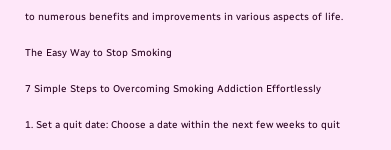to numerous benefits and improvements in various aspects of life.

The Easy Way to Stop Smoking

7 Simple Steps to Overcoming Smoking Addiction Effortlessly

1. Set a quit date: Choose a date within the next few weeks to quit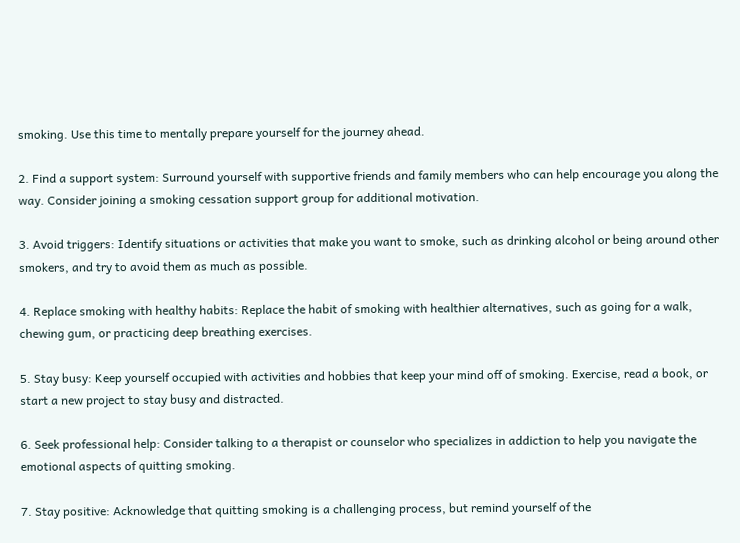smoking. Use this time to mentally prepare yourself for the journey ahead.

2. Find a support system: Surround yourself with supportive friends and family members who can help encourage you along the way. Consider joining a smoking cessation support group for additional motivation.

3. Avoid triggers: Identify situations or activities that make you want to smoke, such as drinking alcohol or being around other smokers, and try to avoid them as much as possible.

4. Replace smoking with healthy habits: Replace the habit of smoking with healthier alternatives, such as going for a walk, chewing gum, or practicing deep breathing exercises.

5. Stay busy: Keep yourself occupied with activities and hobbies that keep your mind off of smoking. Exercise, read a book, or start a new project to stay busy and distracted.

6. Seek professional help: Consider talking to a therapist or counselor who specializes in addiction to help you navigate the emotional aspects of quitting smoking.

7. Stay positive: Acknowledge that quitting smoking is a challenging process, but remind yourself of the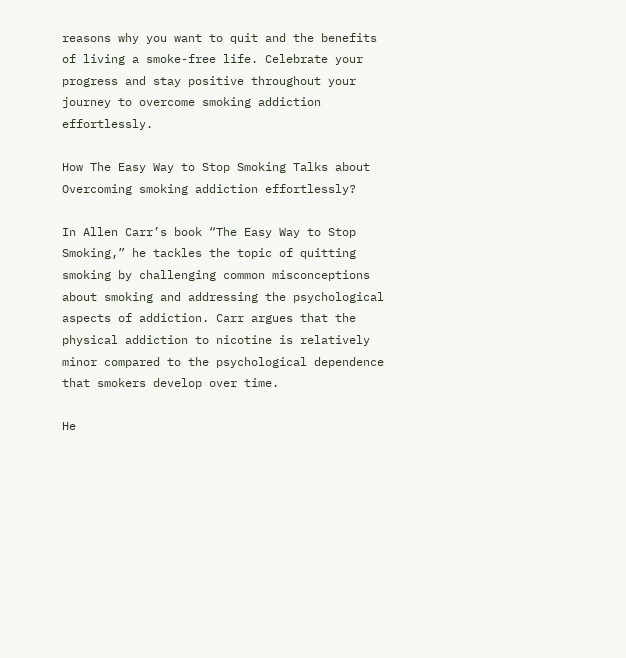reasons why you want to quit and the benefits of living a smoke-free life. Celebrate your progress and stay positive throughout your journey to overcome smoking addiction effortlessly.

How The Easy Way to Stop Smoking Talks about Overcoming smoking addiction effortlessly?

In Allen Carr’s book “The Easy Way to Stop Smoking,” he tackles the topic of quitting smoking by challenging common misconceptions about smoking and addressing the psychological aspects of addiction. Carr argues that the physical addiction to nicotine is relatively minor compared to the psychological dependence that smokers develop over time.

He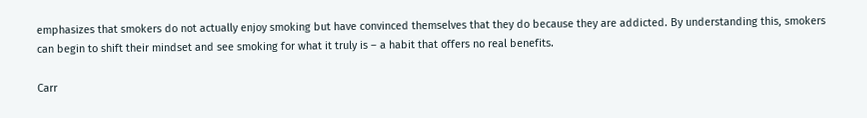emphasizes that smokers do not actually enjoy smoking but have convinced themselves that they do because they are addicted. By understanding this, smokers can begin to shift their mindset and see smoking for what it truly is – a habit that offers no real benefits.

Carr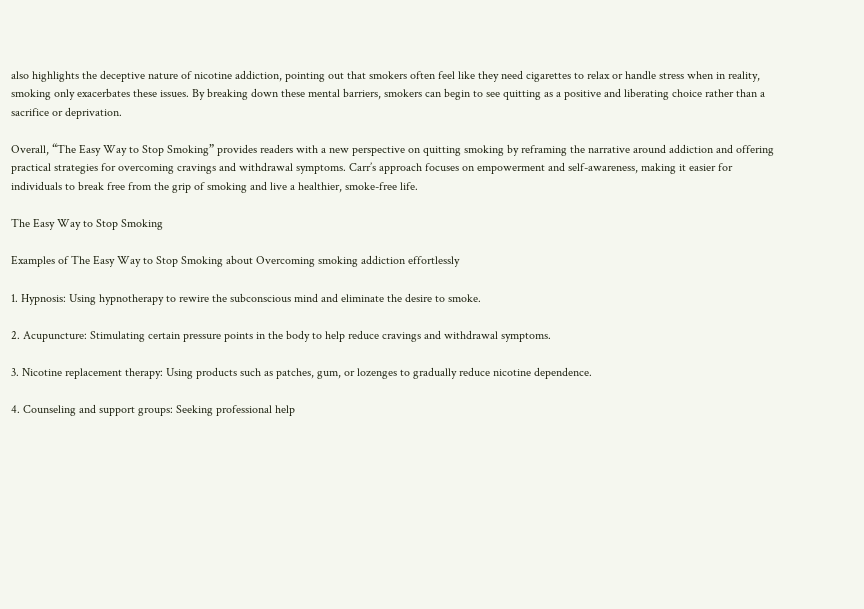also highlights the deceptive nature of nicotine addiction, pointing out that smokers often feel like they need cigarettes to relax or handle stress when in reality, smoking only exacerbates these issues. By breaking down these mental barriers, smokers can begin to see quitting as a positive and liberating choice rather than a sacrifice or deprivation.

Overall, “The Easy Way to Stop Smoking” provides readers with a new perspective on quitting smoking by reframing the narrative around addiction and offering practical strategies for overcoming cravings and withdrawal symptoms. Carr’s approach focuses on empowerment and self-awareness, making it easier for individuals to break free from the grip of smoking and live a healthier, smoke-free life.

The Easy Way to Stop Smoking

Examples of The Easy Way to Stop Smoking about Overcoming smoking addiction effortlessly

1. Hypnosis: Using hypnotherapy to rewire the subconscious mind and eliminate the desire to smoke.

2. Acupuncture: Stimulating certain pressure points in the body to help reduce cravings and withdrawal symptoms.

3. Nicotine replacement therapy: Using products such as patches, gum, or lozenges to gradually reduce nicotine dependence.

4. Counseling and support groups: Seeking professional help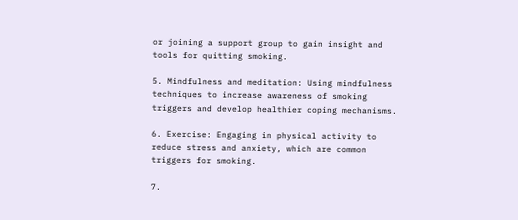or joining a support group to gain insight and tools for quitting smoking.

5. Mindfulness and meditation: Using mindfulness techniques to increase awareness of smoking triggers and develop healthier coping mechanisms.

6. Exercise: Engaging in physical activity to reduce stress and anxiety, which are common triggers for smoking.

7.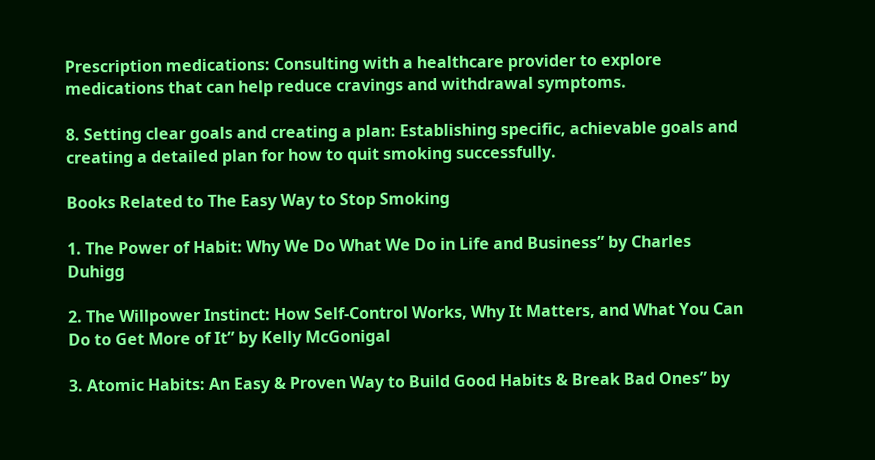Prescription medications: Consulting with a healthcare provider to explore medications that can help reduce cravings and withdrawal symptoms.

8. Setting clear goals and creating a plan: Establishing specific, achievable goals and creating a detailed plan for how to quit smoking successfully.

Books Related to The Easy Way to Stop Smoking

1. The Power of Habit: Why We Do What We Do in Life and Business” by Charles Duhigg

2. The Willpower Instinct: How Self-Control Works, Why It Matters, and What You Can Do to Get More of It” by Kelly McGonigal

3. Atomic Habits: An Easy & Proven Way to Build Good Habits & Break Bad Ones” by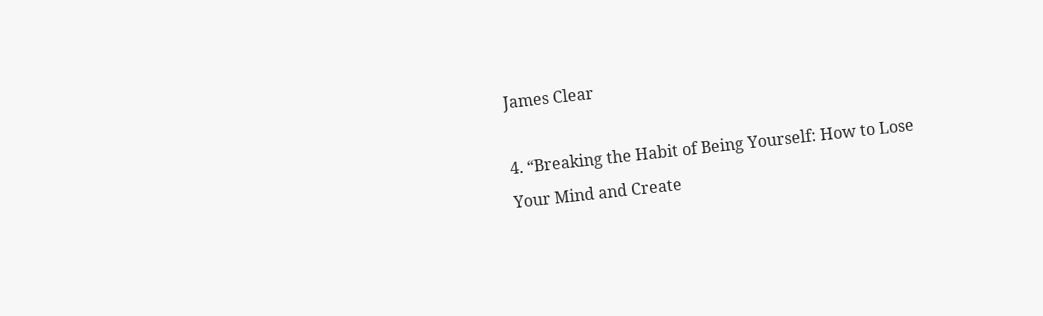James Clear

4. “Breaking the Habit of Being Yourself: How to Lose Your Mind and Create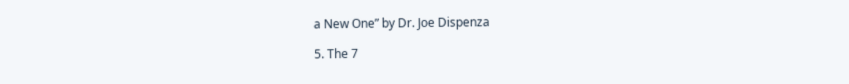a New One” by Dr. Joe Dispenza

5. The 7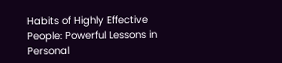Habits of Highly Effective People: Powerful Lessons in Personal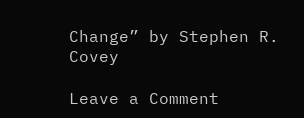Change” by Stephen R. Covey

Leave a Comment